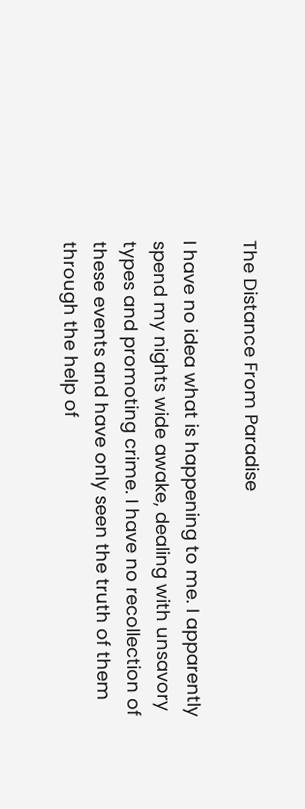The Distance From Paradise

I have no idea what is happening to me. I apparently spend my nights wide awake, dealing with unsavory types and promoting crime. I have no recollection of these events and have only seen the truth of them through the help of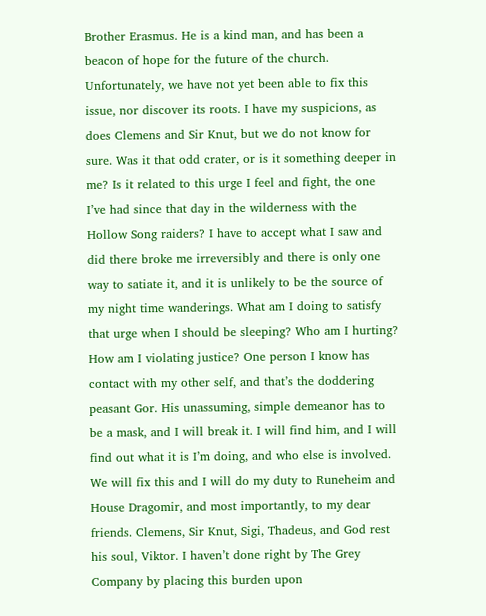Brother Erasmus. He is a kind man, and has been a beacon of hope for the future of the church. Unfortunately, we have not yet been able to fix this issue, nor discover its roots. I have my suspicions, as does Clemens and Sir Knut, but we do not know for sure. Was it that odd crater, or is it something deeper in me? Is it related to this urge I feel and fight, the one I’ve had since that day in the wilderness with the Hollow Song raiders? I have to accept what I saw and did there broke me irreversibly and there is only one way to satiate it, and it is unlikely to be the source of my night time wanderings. What am I doing to satisfy that urge when I should be sleeping? Who am I hurting? How am I violating justice? One person I know has contact with my other self, and that’s the doddering peasant Gor. His unassuming, simple demeanor has to be a mask, and I will break it. I will find him, and I will find out what it is I’m doing, and who else is involved. We will fix this and I will do my duty to Runeheim and House Dragomir, and most importantly, to my dear friends. Clemens, Sir Knut, Sigi, Thadeus, and God rest his soul, Viktor. I haven’t done right by The Grey Company by placing this burden upon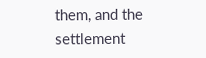them, and the settlement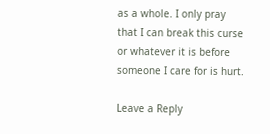as a whole. I only pray that I can break this curse or whatever it is before someone I care for is hurt.

Leave a Reply